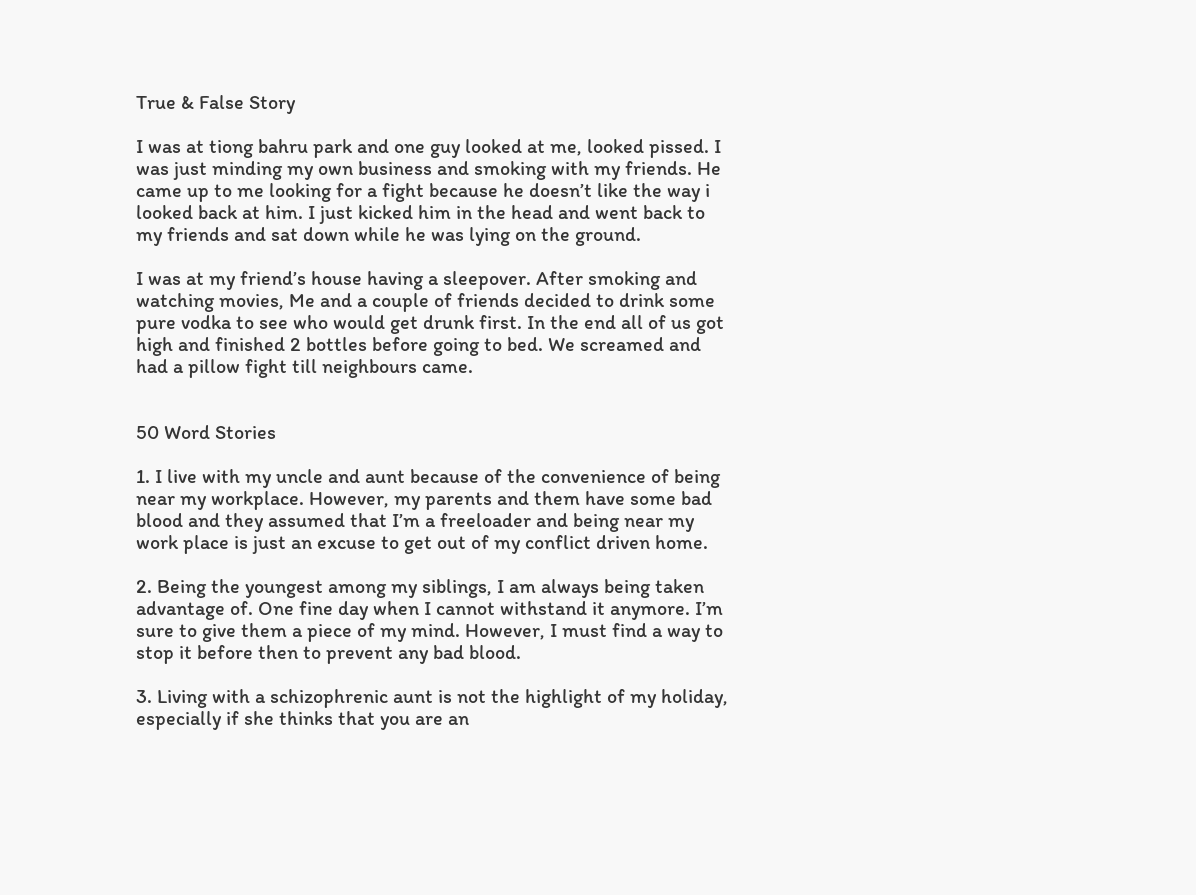True & False Story

I was at tiong bahru park and one guy looked at me, looked pissed. I was just minding my own business and smoking with my friends. He came up to me looking for a fight because he doesn’t like the way i looked back at him. I just kicked him in the head and went back to my friends and sat down while he was lying on the ground.

I was at my friend’s house having a sleepover. After smoking and watching movies, Me and a couple of friends decided to drink some pure vodka to see who would get drunk first. In the end all of us got high and finished 2 bottles before going to bed. We screamed and had a pillow fight till neighbours came.


50 Word Stories

1. I live with my uncle and aunt because of the convenience of being near my workplace. However, my parents and them have some bad blood and they assumed that I’m a freeloader and being near my work place is just an excuse to get out of my conflict driven home.

2. Being the youngest among my siblings, I am always being taken advantage of. One fine day when I cannot withstand it anymore. I’m sure to give them a piece of my mind. However, I must find a way to stop it before then to prevent any bad blood.

3. Living with a schizophrenic aunt is not the highlight of my holiday, especially if she thinks that you are an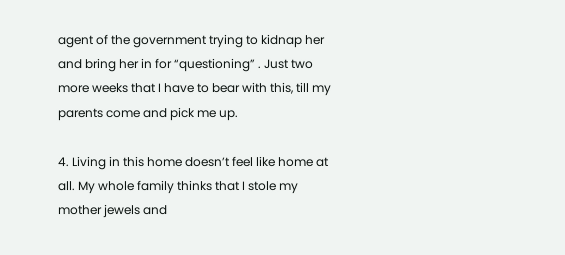agent of the government trying to kidnap her and bring her in for “questioning” . Just two more weeks that I have to bear with this, till my parents come and pick me up.

4. Living in this home doesn’t feel like home at all. My whole family thinks that I stole my mother jewels and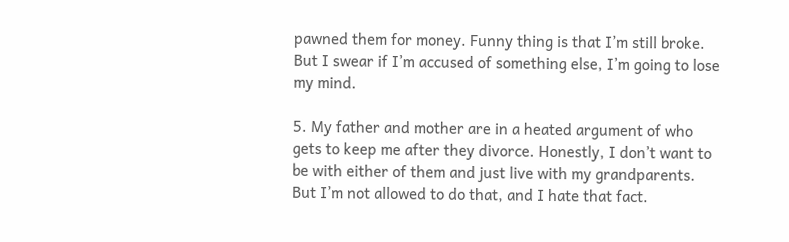pawned them for money. Funny thing is that I’m still broke. But I swear if I’m accused of something else, I’m going to lose my mind.

5. My father and mother are in a heated argument of who gets to keep me after they divorce. Honestly, I don’t want to be with either of them and just live with my grandparents. But I’m not allowed to do that, and I hate that fact.